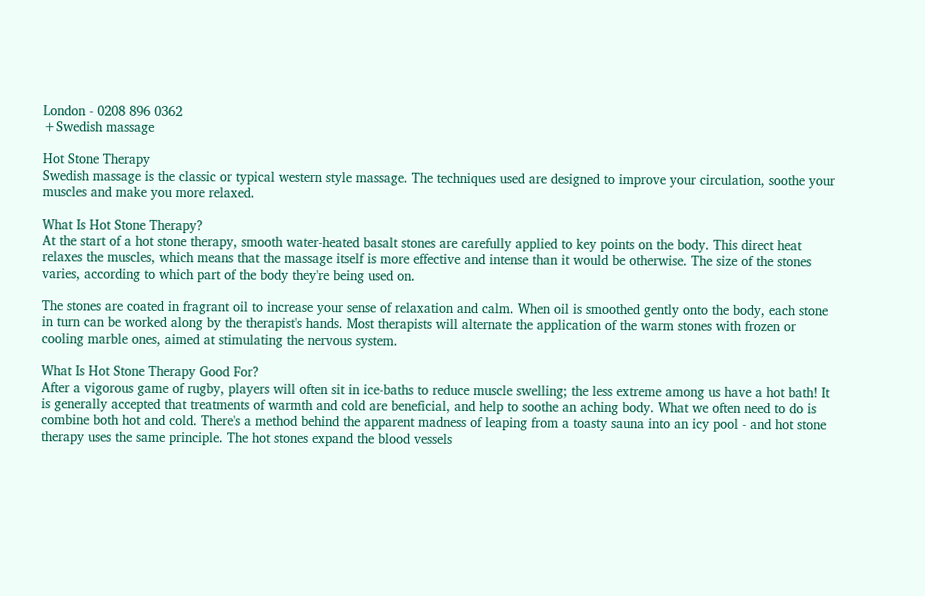London - 0208 896 0362
+Swedish massage

Hot Stone Therapy
Swedish massage is the classic or typical western style massage. The techniques used are designed to improve your circulation, soothe your muscles and make you more relaxed.

What Is Hot Stone Therapy?
At the start of a hot stone therapy, smooth water-heated basalt stones are carefully applied to key points on the body. This direct heat relaxes the muscles, which means that the massage itself is more effective and intense than it would be otherwise. The size of the stones varies, according to which part of the body they're being used on.

The stones are coated in fragrant oil to increase your sense of relaxation and calm. When oil is smoothed gently onto the body, each stone in turn can be worked along by the therapist's hands. Most therapists will alternate the application of the warm stones with frozen or cooling marble ones, aimed at stimulating the nervous system.

What Is Hot Stone Therapy Good For?
After a vigorous game of rugby, players will often sit in ice-baths to reduce muscle swelling; the less extreme among us have a hot bath! It is generally accepted that treatments of warmth and cold are beneficial, and help to soothe an aching body. What we often need to do is combine both hot and cold. There's a method behind the apparent madness of leaping from a toasty sauna into an icy pool - and hot stone therapy uses the same principle. The hot stones expand the blood vessels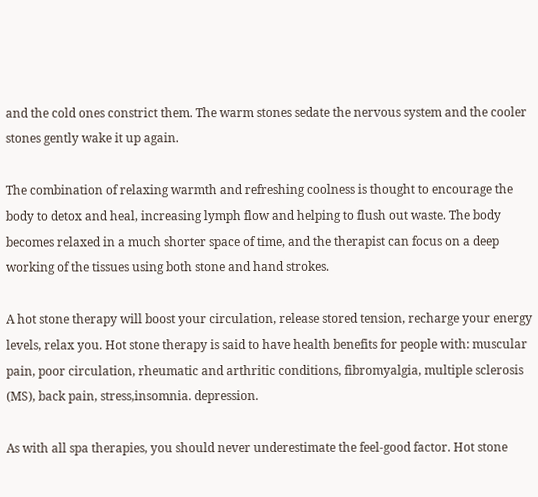and the cold ones constrict them. The warm stones sedate the nervous system and the cooler stones gently wake it up again.

The combination of relaxing warmth and refreshing coolness is thought to encourage the body to detox and heal, increasing lymph flow and helping to flush out waste. The body becomes relaxed in a much shorter space of time, and the therapist can focus on a deep working of the tissues using both stone and hand strokes.

A hot stone therapy will boost your circulation, release stored tension, recharge your energy levels, relax you. Hot stone therapy is said to have health benefits for people with: muscular pain, poor circulation, rheumatic and arthritic conditions, fibromyalgia, multiple sclerosis (MS), back pain, stress,insomnia. depression.

As with all spa therapies, you should never underestimate the feel-good factor. Hot stone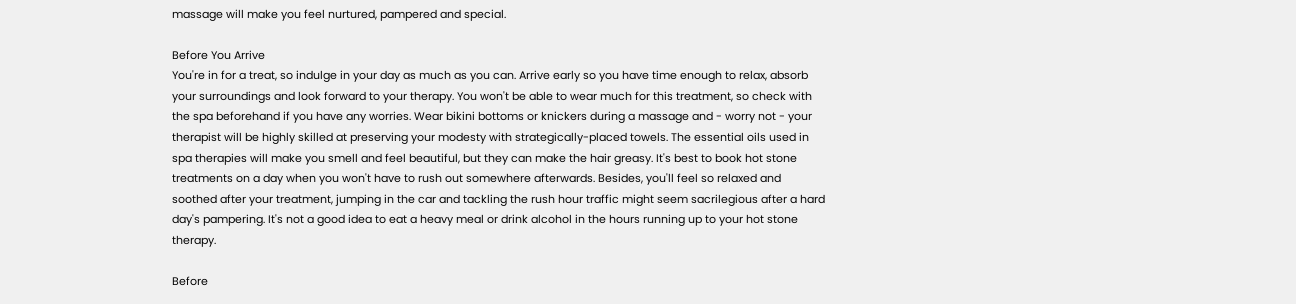massage will make you feel nurtured, pampered and special.

Before You Arrive
You're in for a treat, so indulge in your day as much as you can. Arrive early so you have time enough to relax, absorb your surroundings and look forward to your therapy. You won't be able to wear much for this treatment, so check with the spa beforehand if you have any worries. Wear bikini bottoms or knickers during a massage and - worry not - your therapist will be highly skilled at preserving your modesty with strategically-placed towels. The essential oils used in spa therapies will make you smell and feel beautiful, but they can make the hair greasy. It's best to book hot stone treatments on a day when you won't have to rush out somewhere afterwards. Besides, you'll feel so relaxed and soothed after your treatment, jumping in the car and tackling the rush hour traffic might seem sacrilegious after a hard day's pampering. It's not a good idea to eat a heavy meal or drink alcohol in the hours running up to your hot stone therapy.

Before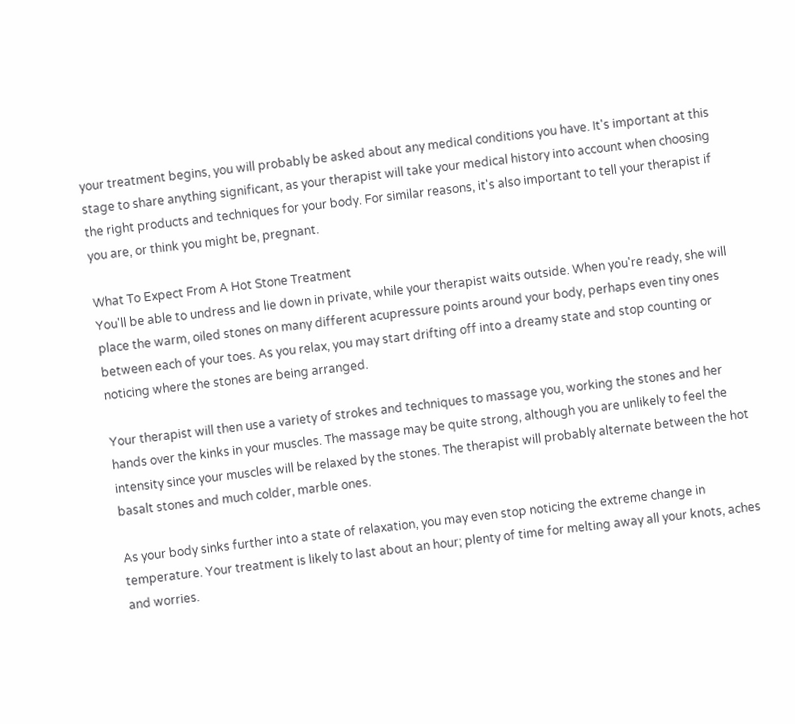your treatment begins, you will probably be asked about any medical conditions you have. It's important at this stage to share anything significant, as your therapist will take your medical history into account when choosing the right products and techniques for your body. For similar reasons, it's also important to tell your therapist if you are, or think you might be, pregnant.

What To Expect From A Hot Stone Treatment
You'll be able to undress and lie down in private, while your therapist waits outside. When you're ready, she will place the warm, oiled stones on many different acupressure points around your body, perhaps even tiny ones between each of your toes. As you relax, you may start drifting off into a dreamy state and stop counting or noticing where the stones are being arranged.

Your therapist will then use a variety of strokes and techniques to massage you, working the stones and her hands over the kinks in your muscles. The massage may be quite strong, although you are unlikely to feel the intensity since your muscles will be relaxed by the stones. The therapist will probably alternate between the hot basalt stones and much colder, marble ones.

As your body sinks further into a state of relaxation, you may even stop noticing the extreme change in temperature. Your treatment is likely to last about an hour; plenty of time for melting away all your knots, aches and worries.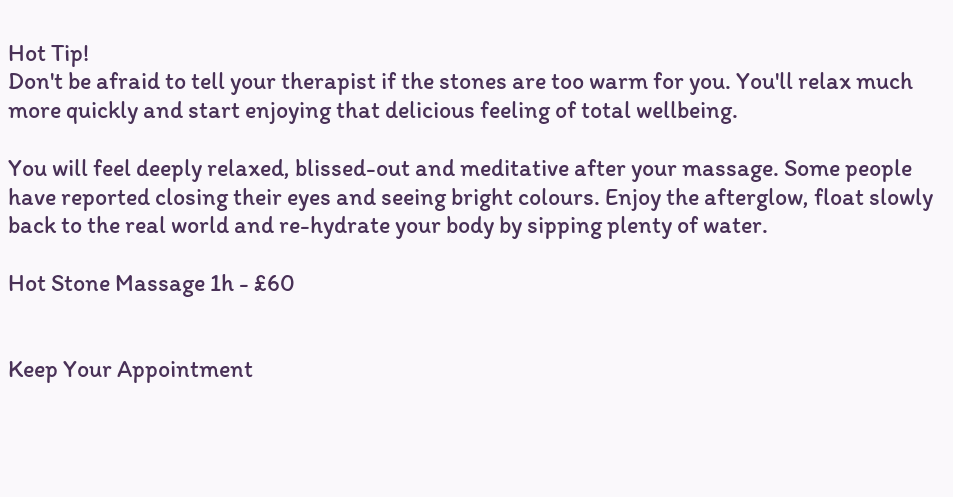Hot Tip!
Don't be afraid to tell your therapist if the stones are too warm for you. You'll relax much more quickly and start enjoying that delicious feeling of total wellbeing.

You will feel deeply relaxed, blissed-out and meditative after your massage. Some people have reported closing their eyes and seeing bright colours. Enjoy the afterglow, float slowly back to the real world and re-hydrate your body by sipping plenty of water.

Hot Stone Massage 1h - £60


Keep Your Appointment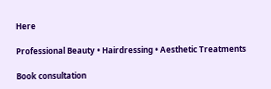Here

Professional Beauty • Hairdressing • Aesthetic Treatments

Book consultation